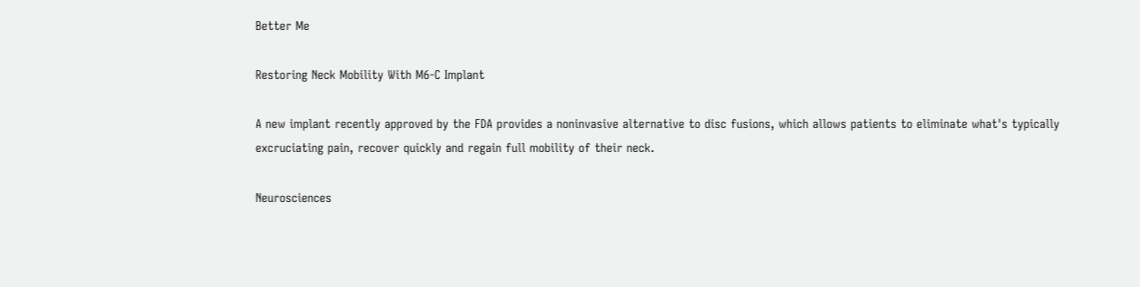Better Me

Restoring Neck Mobility With M6-C Implant

A new implant recently approved by the FDA provides a noninvasive alternative to disc fusions, which allows patients to eliminate what's typically excruciating pain, recover quickly and regain full mobility of their neck.

Neurosciences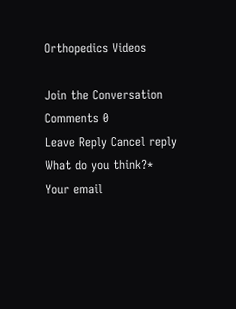Orthopedics Videos

Join the Conversation
Comments 0
Leave Reply Cancel reply
What do you think?*
Your email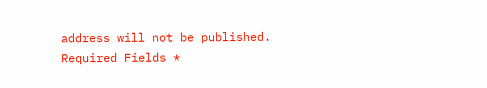address will not be published. Required Fields *